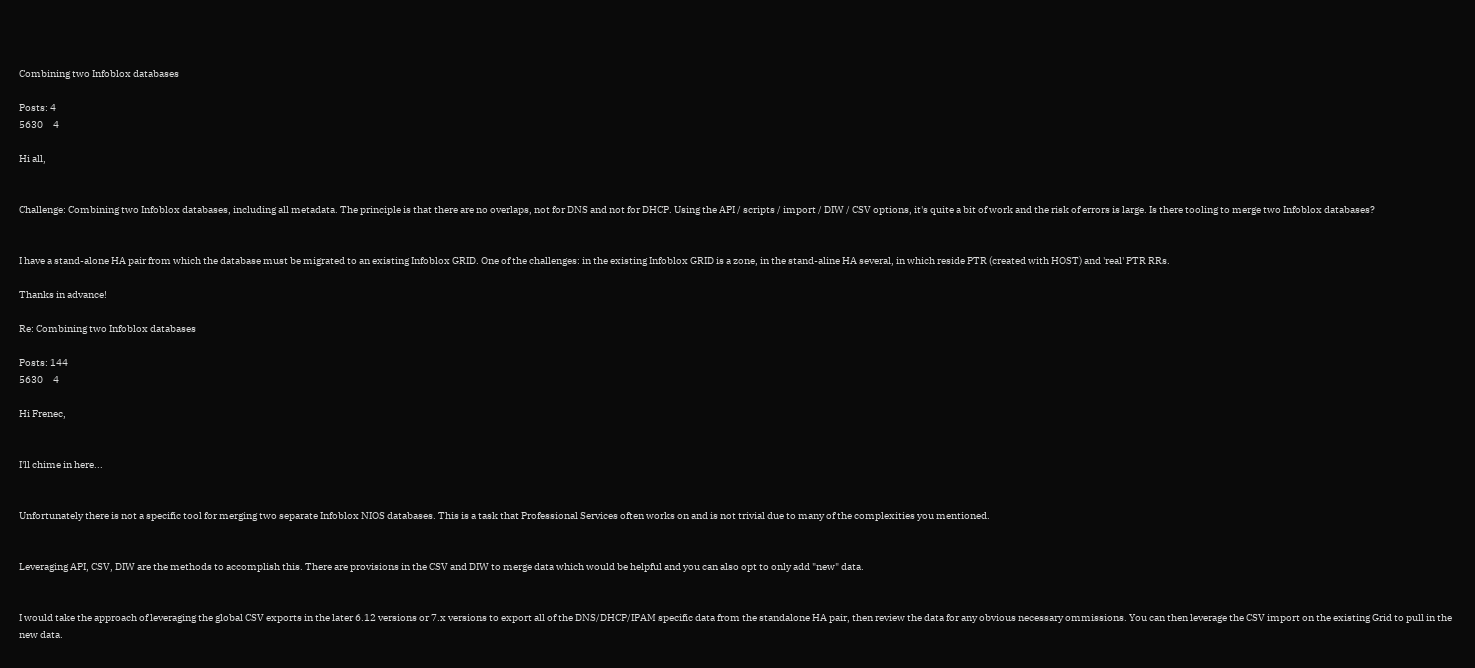Combining two Infoblox databases

Posts: 4
5630     4

Hi all,


Challenge: Combining two Infoblox databases, including all metadata. The principle is that there are no overlaps, not for DNS and not for DHCP. Using the API / scripts / import / DIW / CSV options, it's quite a bit of work and the risk of errors is large. Is there tooling to merge two Infoblox databases?


I have a stand-alone HA pair from which the database must be migrated to an existing Infoblox GRID. One of the challenges: in the existing Infoblox GRID is a zone, in the stand-aline HA several, in which reside PTR (created with HOST) and 'real' PTR RRs.

Thanks in advance!

Re: Combining two Infoblox databases

Posts: 144
5630     4

Hi Frenec,


I'll chime in here...


Unfortunately there is not a specific tool for merging two separate Infoblox NIOS databases. This is a task that Professional Services often works on and is not trivial due to many of the complexities you mentioned.


Leveraging API, CSV, DIW are the methods to accomplish this. There are provisions in the CSV and DIW to merge data which would be helpful and you can also opt to only add "new" data.


I would take the approach of leveraging the global CSV exports in the later 6.12 versions or 7.x versions to export all of the DNS/DHCP/IPAM specific data from the standalone HA pair, then review the data for any obvious necessary ommissions. You can then leverage the CSV import on the existing Grid to pull in the new data.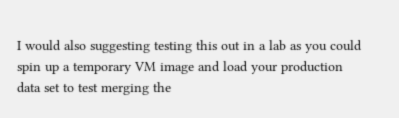I would also suggesting testing this out in a lab as you could spin up a temporary VM image and load your production data set to test merging the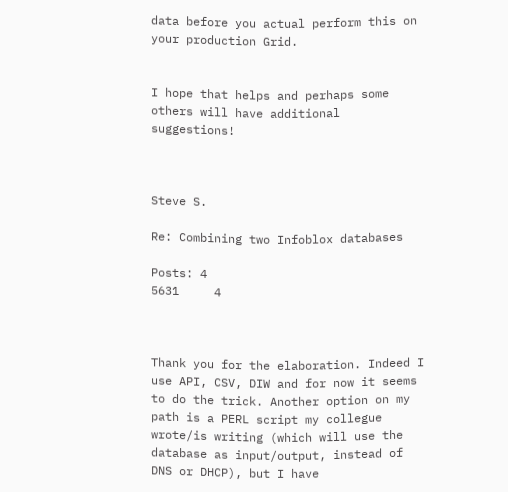data before you actual perform this on your production Grid.


I hope that helps and perhaps some others will have additional suggestions!



Steve S.

Re: Combining two Infoblox databases

Posts: 4
5631     4



Thank you for the elaboration. Indeed I use API, CSV, DIW and for now it seems to do the trick. Another option on my path is a PERL script my collegue wrote/is writing (which will use the database as input/output, instead of DNS or DHCP), but I have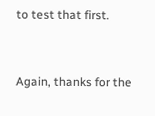to test that first.


Again, thanks for the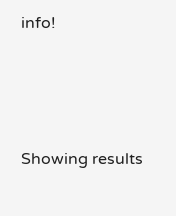info!




Showing results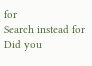for
Search instead for
Did you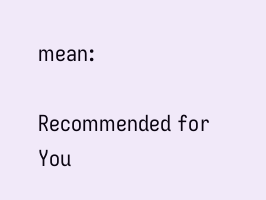mean:

Recommended for You